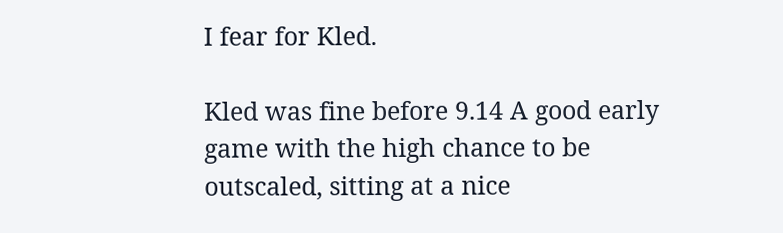I fear for Kled.

Kled was fine before 9.14 A good early game with the high chance to be outscaled, sitting at a nice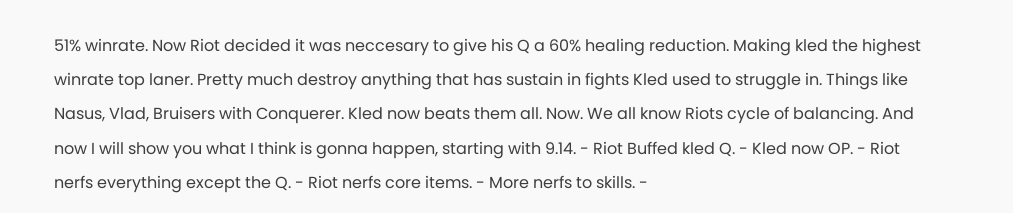51% winrate. Now Riot decided it was neccesary to give his Q a 60% healing reduction. Making kled the highest winrate top laner. Pretty much destroy anything that has sustain in fights Kled used to struggle in. Things like Nasus, Vlad, Bruisers with Conquerer. Kled now beats them all. Now. We all know Riots cycle of balancing. And now I will show you what I think is gonna happen, starting with 9.14. - Riot Buffed kled Q. - Kled now OP. - Riot nerfs everything except the Q. - Riot nerfs core items. - More nerfs to skills. -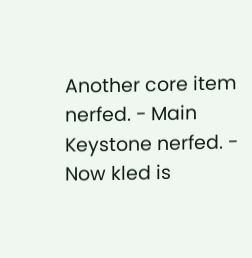Another core item nerfed. - Main Keystone nerfed. - Now kled is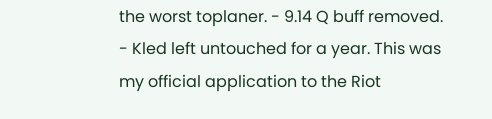the worst toplaner. - 9.14 Q buff removed. - Kled left untouched for a year. This was my official application to the Riot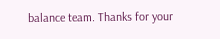balance team. Thanks for your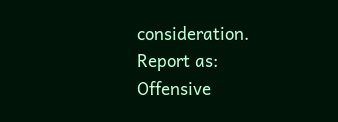consideration.
Report as:
Offensive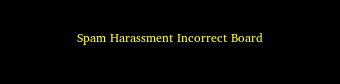Spam Harassment Incorrect Board